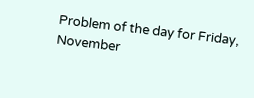Problem of the day for Friday, November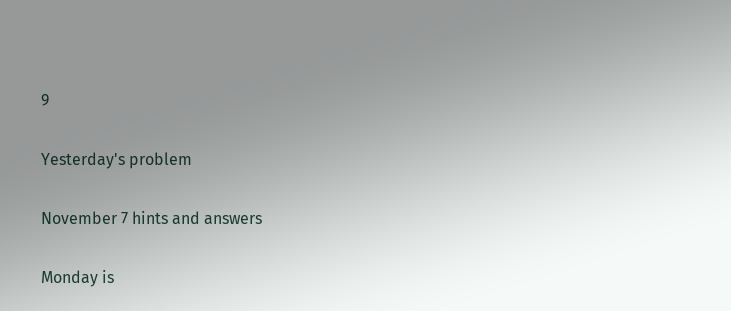9

Yesterday's problem

November 7 hints and answers

Monday is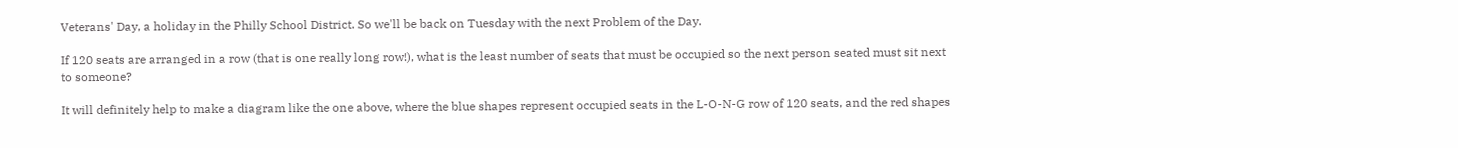Veterans' Day, a holiday in the Philly School District. So we'll be back on Tuesday with the next Problem of the Day.

If 120 seats are arranged in a row (that is one really long row!), what is the least number of seats that must be occupied so the next person seated must sit next to someone?

It will definitely help to make a diagram like the one above, where the blue shapes represent occupied seats in the L-O-N-G row of 120 seats, and the red shapes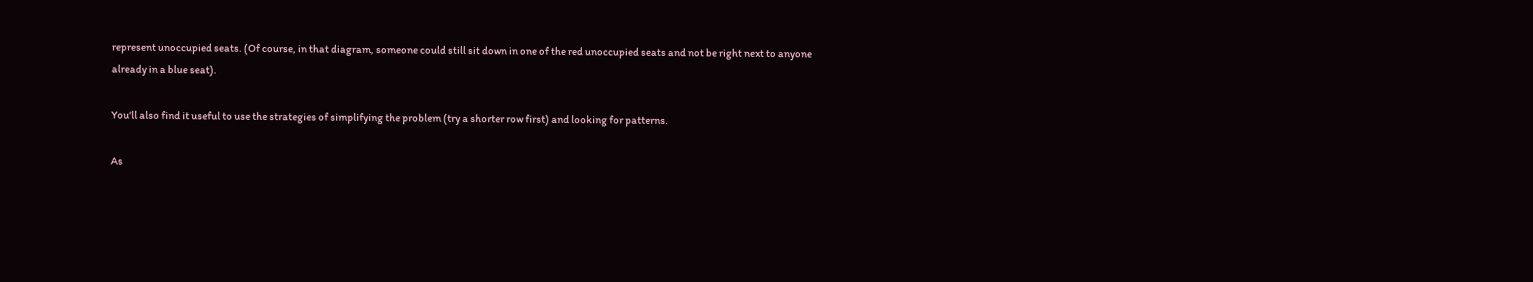represent unoccupied seats. (Of course, in that diagram, someone could still sit down in one of the red unoccupied seats and not be right next to anyone already in a blue seat).

You'll also find it useful to use the strategies of simplifying the problem (try a shorter row first) and looking for patterns.

As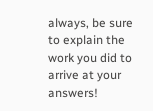always, be sure to explain the work you did to arrive at your answers!